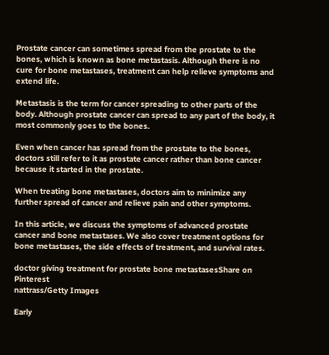Prostate cancer can sometimes spread from the prostate to the bones, which is known as bone metastasis. Although there is no cure for bone metastases, treatment can help relieve symptoms and extend life.

Metastasis is the term for cancer spreading to other parts of the body. Although prostate cancer can spread to any part of the body, it most commonly goes to the bones.

Even when cancer has spread from the prostate to the bones, doctors still refer to it as prostate cancer rather than bone cancer because it started in the prostate.

When treating bone metastases, doctors aim to minimize any further spread of cancer and relieve pain and other symptoms.

In this article, we discuss the symptoms of advanced prostate cancer and bone metastases. We also cover treatment options for bone metastases, the side effects of treatment, and survival rates.

doctor giving treatment for prostate bone metastasesShare on Pinterest
nattrass/Getty Images

Early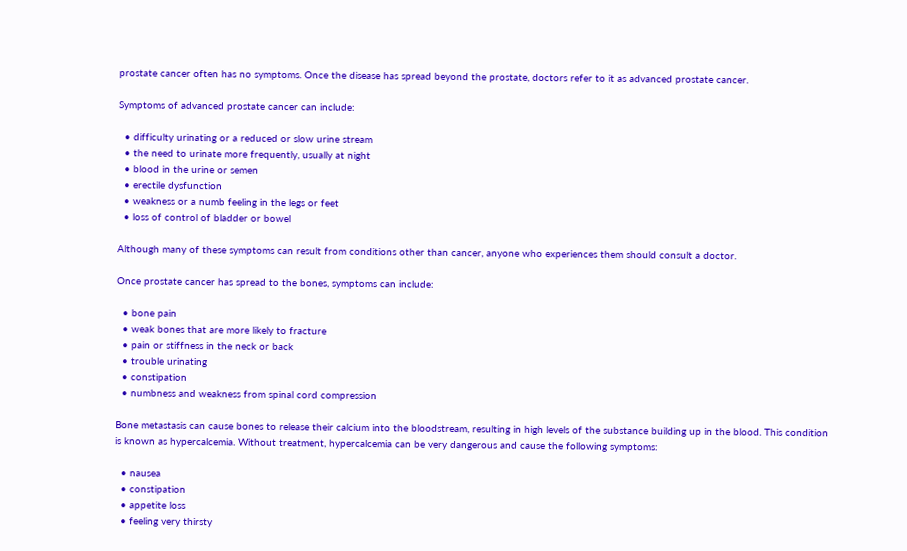prostate cancer often has no symptoms. Once the disease has spread beyond the prostate, doctors refer to it as advanced prostate cancer.

Symptoms of advanced prostate cancer can include:

  • difficulty urinating or a reduced or slow urine stream
  • the need to urinate more frequently, usually at night
  • blood in the urine or semen
  • erectile dysfunction
  • weakness or a numb feeling in the legs or feet
  • loss of control of bladder or bowel

Although many of these symptoms can result from conditions other than cancer, anyone who experiences them should consult a doctor.

Once prostate cancer has spread to the bones, symptoms can include:

  • bone pain
  • weak bones that are more likely to fracture
  • pain or stiffness in the neck or back
  • trouble urinating
  • constipation
  • numbness and weakness from spinal cord compression

Bone metastasis can cause bones to release their calcium into the bloodstream, resulting in high levels of the substance building up in the blood. This condition is known as hypercalcemia. Without treatment, hypercalcemia can be very dangerous and cause the following symptoms:

  • nausea
  • constipation
  • appetite loss
  • feeling very thirsty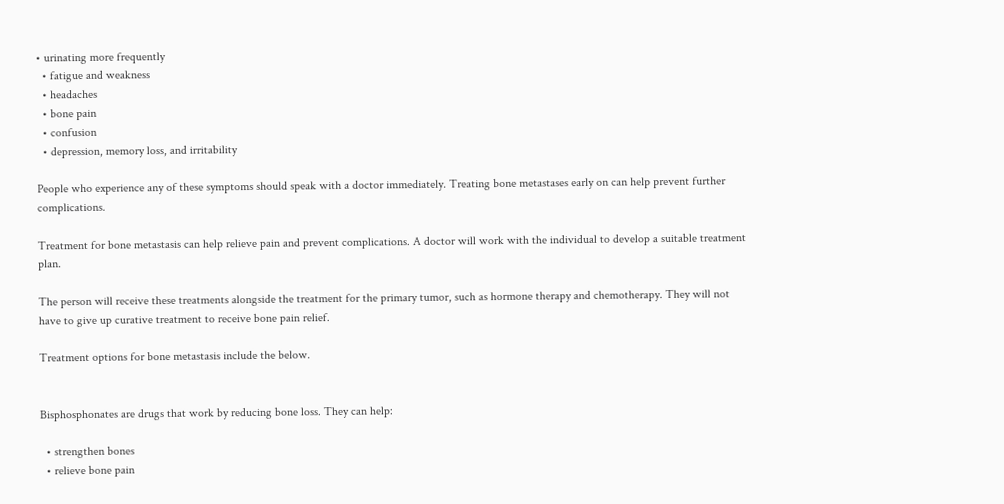• urinating more frequently
  • fatigue and weakness
  • headaches
  • bone pain
  • confusion
  • depression, memory loss, and irritability

People who experience any of these symptoms should speak with a doctor immediately. Treating bone metastases early on can help prevent further complications.

Treatment for bone metastasis can help relieve pain and prevent complications. A doctor will work with the individual to develop a suitable treatment plan.

The person will receive these treatments alongside the treatment for the primary tumor, such as hormone therapy and chemotherapy. They will not have to give up curative treatment to receive bone pain relief.

Treatment options for bone metastasis include the below.


Bisphosphonates are drugs that work by reducing bone loss. They can help:

  • strengthen bones
  • relieve bone pain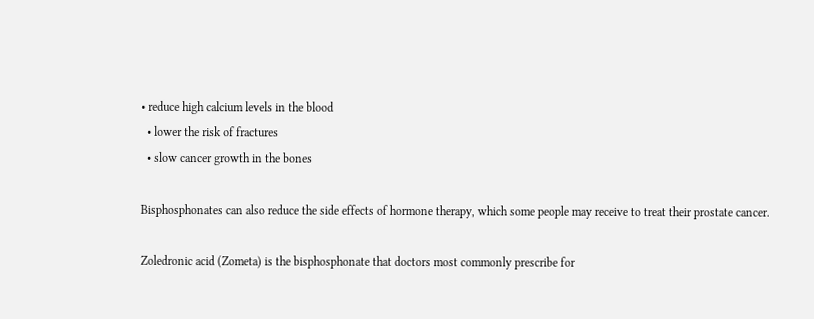• reduce high calcium levels in the blood
  • lower the risk of fractures
  • slow cancer growth in the bones

Bisphosphonates can also reduce the side effects of hormone therapy, which some people may receive to treat their prostate cancer.

Zoledronic acid (Zometa) is the bisphosphonate that doctors most commonly prescribe for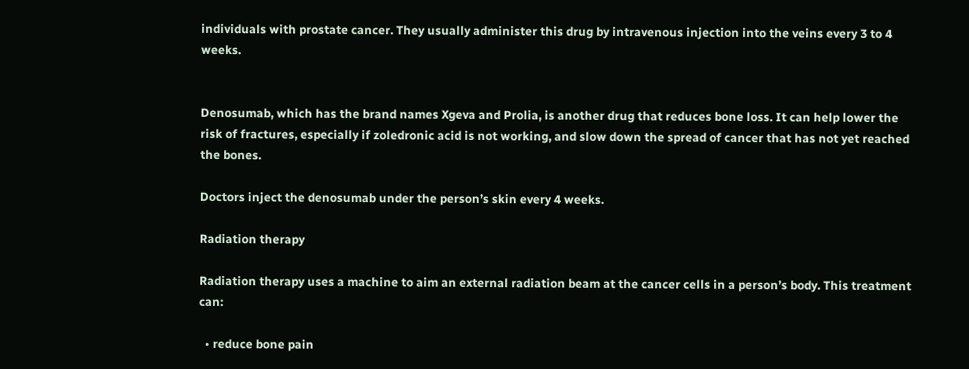individuals with prostate cancer. They usually administer this drug by intravenous injection into the veins every 3 to 4 weeks.


Denosumab, which has the brand names Xgeva and Prolia, is another drug that reduces bone loss. It can help lower the risk of fractures, especially if zoledronic acid is not working, and slow down the spread of cancer that has not yet reached the bones.

Doctors inject the denosumab under the person’s skin every 4 weeks.

Radiation therapy

Radiation therapy uses a machine to aim an external radiation beam at the cancer cells in a person’s body. This treatment can:

  • reduce bone pain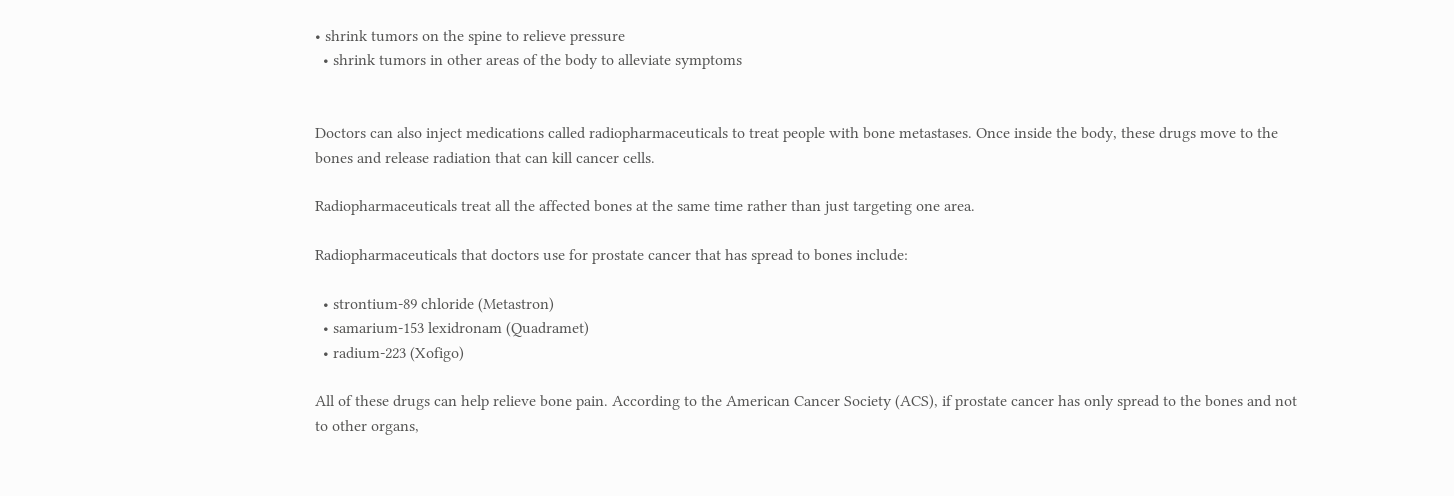• shrink tumors on the spine to relieve pressure
  • shrink tumors in other areas of the body to alleviate symptoms


Doctors can also inject medications called radiopharmaceuticals to treat people with bone metastases. Once inside the body, these drugs move to the bones and release radiation that can kill cancer cells.

Radiopharmaceuticals treat all the affected bones at the same time rather than just targeting one area.

Radiopharmaceuticals that doctors use for prostate cancer that has spread to bones include:

  • strontium-89 chloride (Metastron)
  • samarium-153 lexidronam (Quadramet)
  • radium-223 (Xofigo)

All of these drugs can help relieve bone pain. According to the American Cancer Society (ACS), if prostate cancer has only spread to the bones and not to other organs,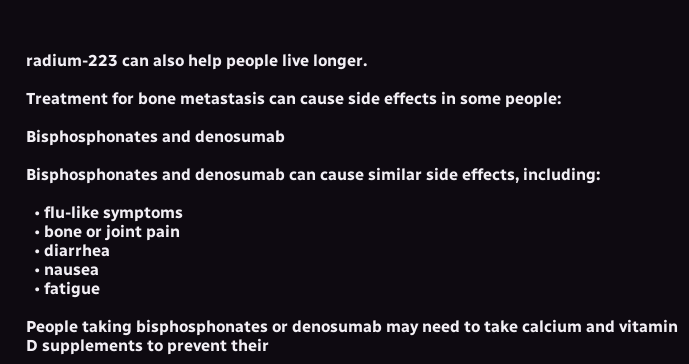radium-223 can also help people live longer.

Treatment for bone metastasis can cause side effects in some people:

Bisphosphonates and denosumab

Bisphosphonates and denosumab can cause similar side effects, including:

  • flu-like symptoms
  • bone or joint pain
  • diarrhea
  • nausea
  • fatigue

People taking bisphosphonates or denosumab may need to take calcium and vitamin D supplements to prevent their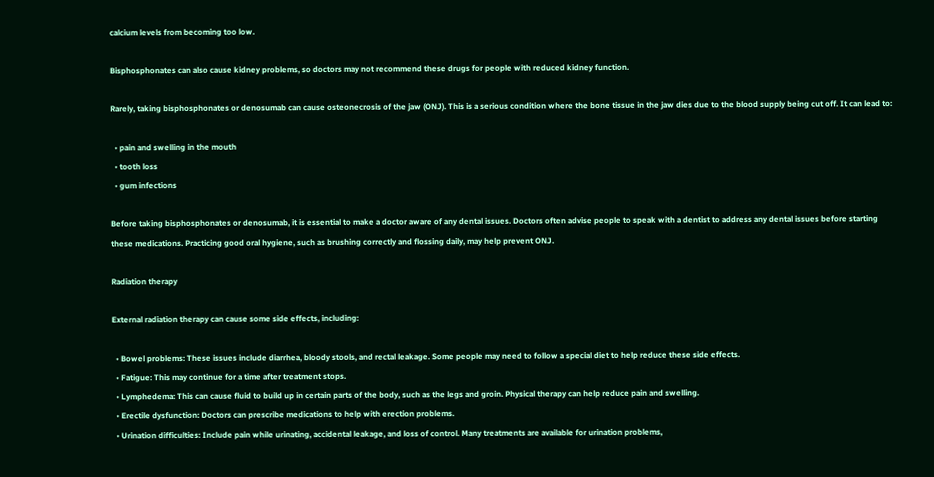calcium levels from becoming too low.

Bisphosphonates can also cause kidney problems, so doctors may not recommend these drugs for people with reduced kidney function.

Rarely, taking bisphosphonates or denosumab can cause osteonecrosis of the jaw (ONJ). This is a serious condition where the bone tissue in the jaw dies due to the blood supply being cut off. It can lead to:

  • pain and swelling in the mouth
  • tooth loss
  • gum infections

Before taking bisphosphonates or denosumab, it is essential to make a doctor aware of any dental issues. Doctors often advise people to speak with a dentist to address any dental issues before starting these medications. Practicing good oral hygiene, such as brushing correctly and flossing daily, may help prevent ONJ.

Radiation therapy

External radiation therapy can cause some side effects, including:

  • Bowel problems: These issues include diarrhea, bloody stools, and rectal leakage. Some people may need to follow a special diet to help reduce these side effects.
  • Fatigue: This may continue for a time after treatment stops.
  • Lymphedema: This can cause fluid to build up in certain parts of the body, such as the legs and groin. Physical therapy can help reduce pain and swelling.
  • Erectile dysfunction: Doctors can prescribe medications to help with erection problems.
  • Urination difficulties: Include pain while urinating, accidental leakage, and loss of control. Many treatments are available for urination problems,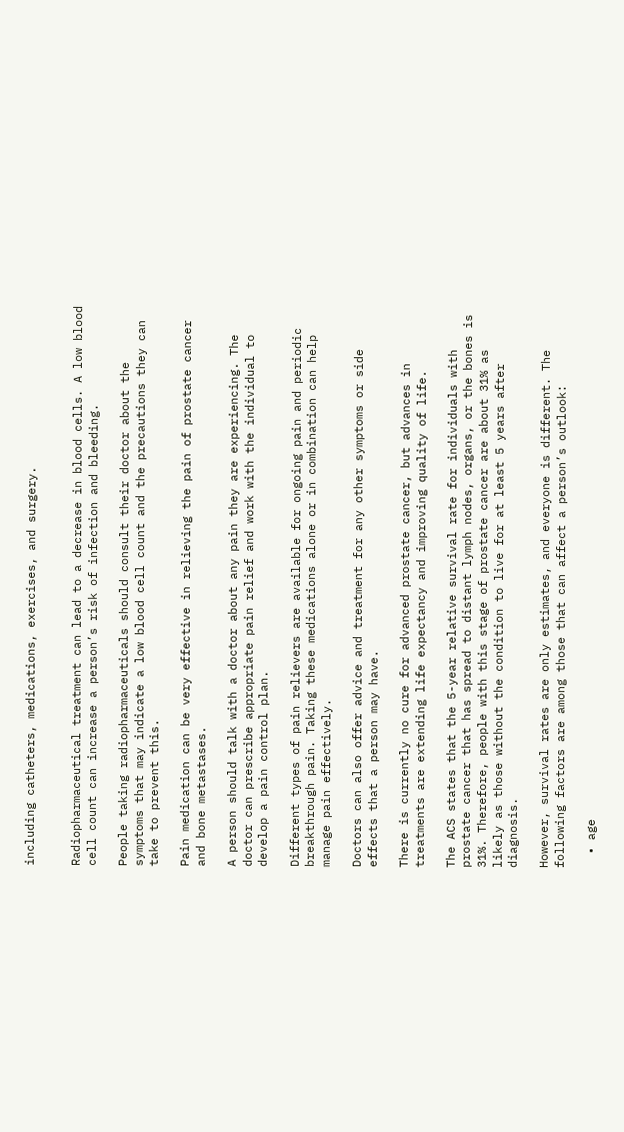including catheters, medications, exercises, and surgery.


Radiopharmaceutical treatment can lead to a decrease in blood cells. A low blood cell count can increase a person’s risk of infection and bleeding.

People taking radiopharmaceuticals should consult their doctor about the symptoms that may indicate a low blood cell count and the precautions they can take to prevent this.

Pain medication can be very effective in relieving the pain of prostate cancer and bone metastases.

A person should talk with a doctor about any pain they are experiencing. The doctor can prescribe appropriate pain relief and work with the individual to develop a pain control plan.

Different types of pain relievers are available for ongoing pain and periodic breakthrough pain. Taking these medications alone or in combination can help manage pain effectively.

Doctors can also offer advice and treatment for any other symptoms or side effects that a person may have.

There is currently no cure for advanced prostate cancer, but advances in treatments are extending life expectancy and improving quality of life.

The ACS states that the 5-year relative survival rate for individuals with prostate cancer that has spread to distant lymph nodes, organs, or the bones is 31%. Therefore, people with this stage of prostate cancer are about 31% as likely as those without the condition to live for at least 5 years after diagnosis.

However, survival rates are only estimates, and everyone is different. The following factors are among those that can affect a person’s outlook:

  • age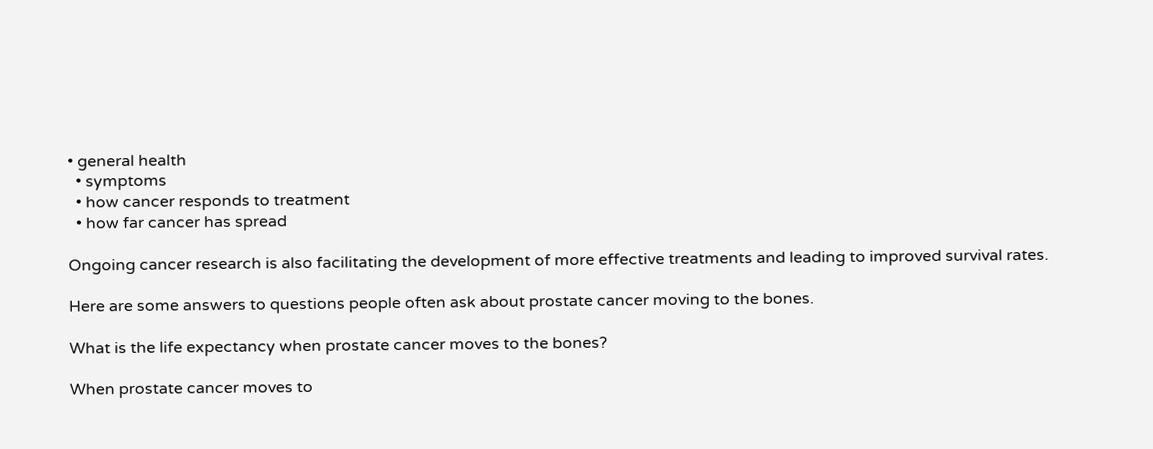• general health
  • symptoms
  • how cancer responds to treatment
  • how far cancer has spread

Ongoing cancer research is also facilitating the development of more effective treatments and leading to improved survival rates.

Here are some answers to questions people often ask about prostate cancer moving to the bones.

What is the life expectancy when prostate cancer moves to the bones?

When prostate cancer moves to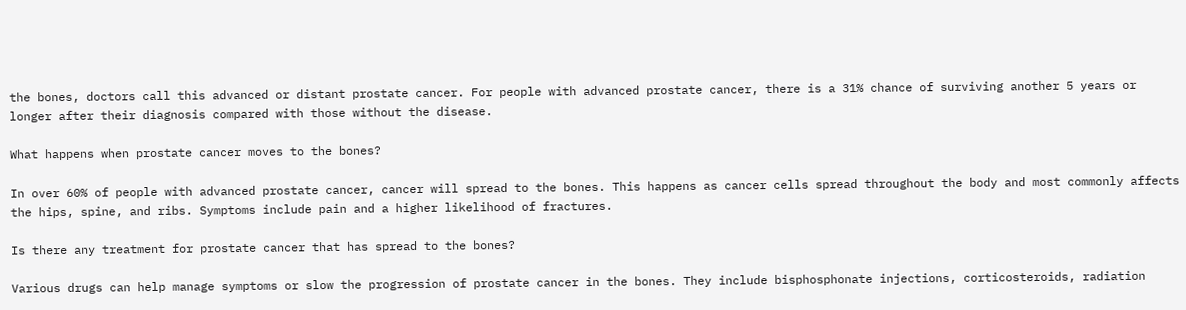the bones, doctors call this advanced or distant prostate cancer. For people with advanced prostate cancer, there is a 31% chance of surviving another 5 years or longer after their diagnosis compared with those without the disease.

What happens when prostate cancer moves to the bones?

In over 60% of people with advanced prostate cancer, cancer will spread to the bones. This happens as cancer cells spread throughout the body and most commonly affects the hips, spine, and ribs. Symptoms include pain and a higher likelihood of fractures.

Is there any treatment for prostate cancer that has spread to the bones?

Various drugs can help manage symptoms or slow the progression of prostate cancer in the bones. They include bisphosphonate injections, corticosteroids, radiation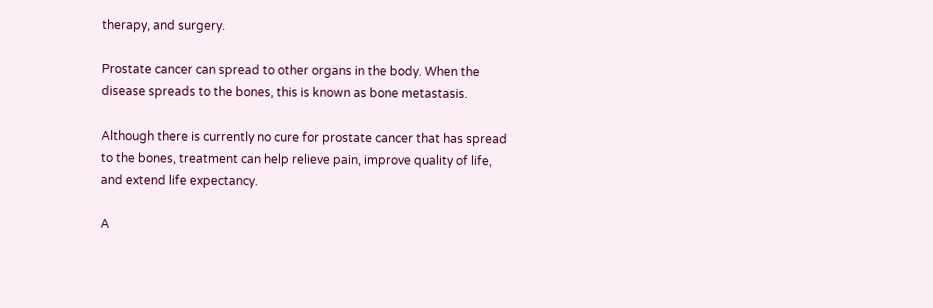therapy, and surgery.

Prostate cancer can spread to other organs in the body. When the disease spreads to the bones, this is known as bone metastasis.

Although there is currently no cure for prostate cancer that has spread to the bones, treatment can help relieve pain, improve quality of life, and extend life expectancy.

A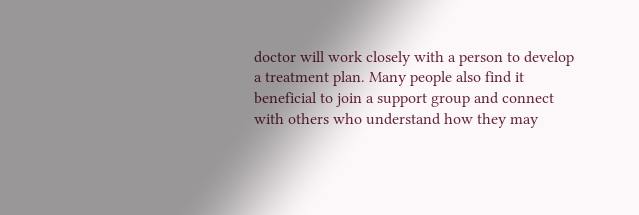doctor will work closely with a person to develop a treatment plan. Many people also find it beneficial to join a support group and connect with others who understand how they may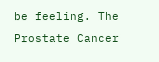be feeling. The Prostate Cancer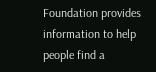Foundation provides information to help people find a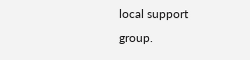local support group.